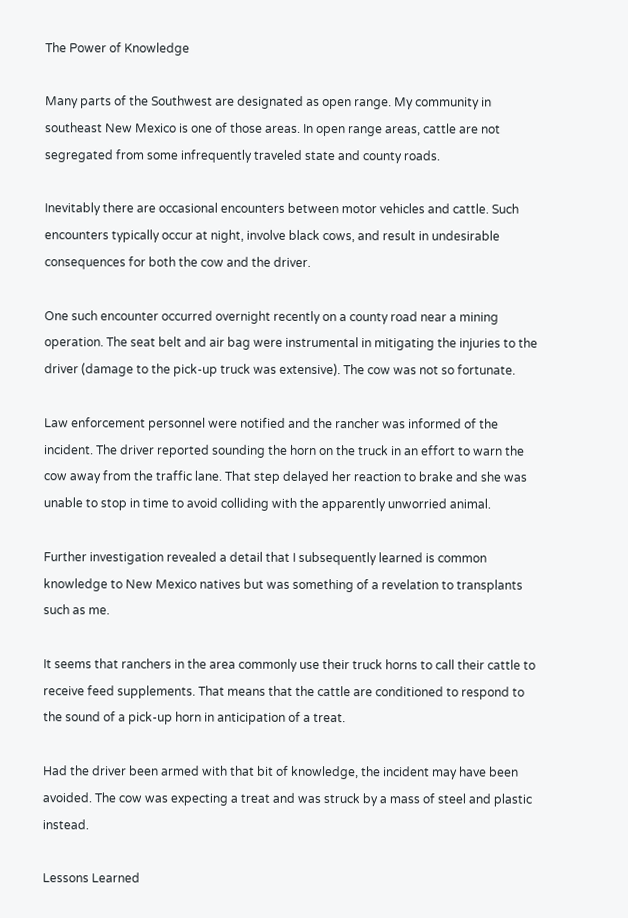The Power of Knowledge

Many parts of the Southwest are designated as open range. My community in southeast New Mexico is one of those areas. In open range areas, cattle are not segregated from some infrequently traveled state and county roads.

Inevitably there are occasional encounters between motor vehicles and cattle. Such encounters typically occur at night, involve black cows, and result in undesirable consequences for both the cow and the driver.

One such encounter occurred overnight recently on a county road near a mining operation. The seat belt and air bag were instrumental in mitigating the injuries to the driver (damage to the pick-up truck was extensive). The cow was not so fortunate.

Law enforcement personnel were notified and the rancher was informed of the incident. The driver reported sounding the horn on the truck in an effort to warn the cow away from the traffic lane. That step delayed her reaction to brake and she was unable to stop in time to avoid colliding with the apparently unworried animal.

Further investigation revealed a detail that I subsequently learned is common knowledge to New Mexico natives but was something of a revelation to transplants such as me.

It seems that ranchers in the area commonly use their truck horns to call their cattle to receive feed supplements. That means that the cattle are conditioned to respond to the sound of a pick-up horn in anticipation of a treat.

Had the driver been armed with that bit of knowledge, the incident may have been avoided. The cow was expecting a treat and was struck by a mass of steel and plastic instead.

Lessons Learned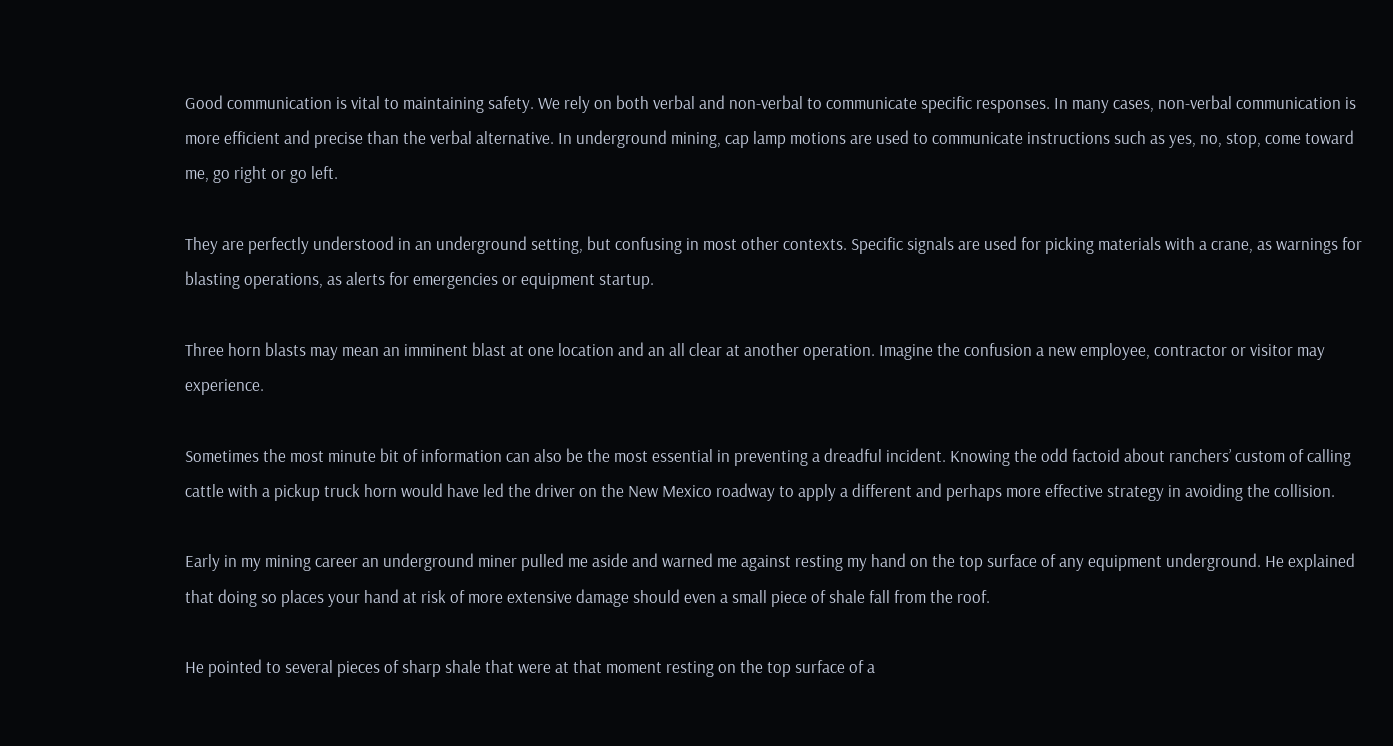Good communication is vital to maintaining safety. We rely on both verbal and non-verbal to communicate specific responses. In many cases, non-verbal communication is more efficient and precise than the verbal alternative. In underground mining, cap lamp motions are used to communicate instructions such as yes, no, stop, come toward me, go right or go left.

They are perfectly understood in an underground setting, but confusing in most other contexts. Specific signals are used for picking materials with a crane, as warnings for blasting operations, as alerts for emergencies or equipment startup.

Three horn blasts may mean an imminent blast at one location and an all clear at another operation. Imagine the confusion a new employee, contractor or visitor may experience.

Sometimes the most minute bit of information can also be the most essential in preventing a dreadful incident. Knowing the odd factoid about ranchers’ custom of calling cattle with a pickup truck horn would have led the driver on the New Mexico roadway to apply a different and perhaps more effective strategy in avoiding the collision.

Early in my mining career an underground miner pulled me aside and warned me against resting my hand on the top surface of any equipment underground. He explained that doing so places your hand at risk of more extensive damage should even a small piece of shale fall from the roof.

He pointed to several pieces of sharp shale that were at that moment resting on the top surface of a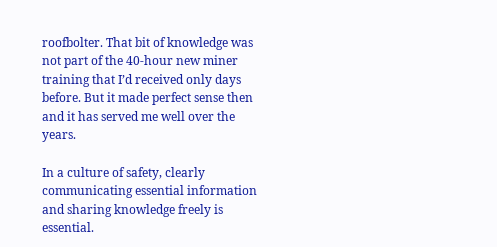roofbolter. That bit of knowledge was not part of the 40-hour new miner training that I’d received only days before. But it made perfect sense then and it has served me well over the years.

In a culture of safety, clearly communicating essential information and sharing knowledge freely is essential.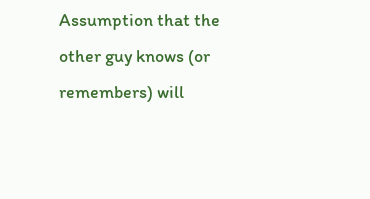Assumption that the other guy knows (or remembers) will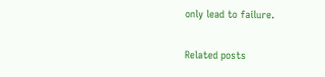only lead to failure.

Related posts